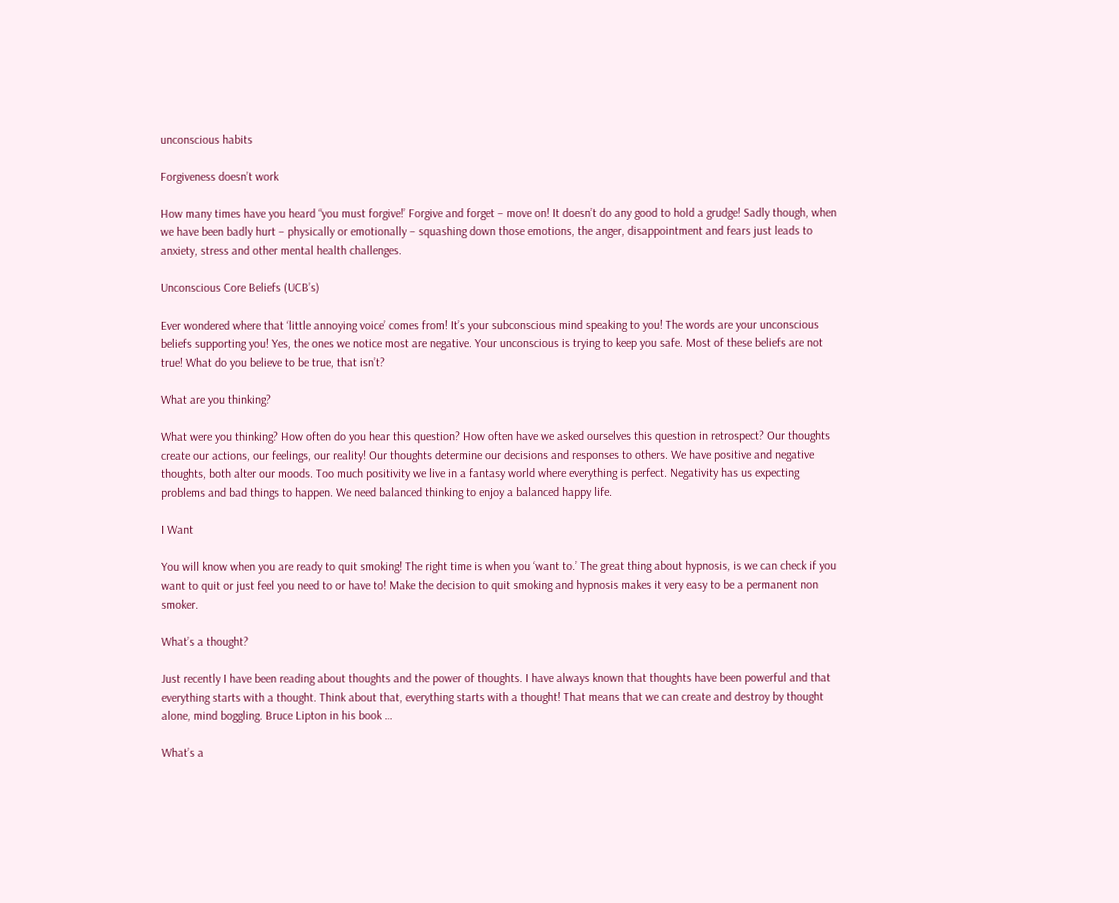unconscious habits

Forgiveness doesn’t work

How many times have you heard “you must forgive!’ Forgive and forget – move on! It doesn’t do any good to hold a grudge! Sadly though, when we have been badly hurt – physically or emotionally – squashing down those emotions, the anger, disappointment and fears just leads to anxiety, stress and other mental health challenges.

Unconscious Core Beliefs (UCB’s)

Ever wondered where that ‘little annoying voice’ comes from! It’s your subconscious mind speaking to you! The words are your unconscious beliefs supporting you! Yes, the ones we notice most are negative. Your unconscious is trying to keep you safe. Most of these beliefs are not true! What do you believe to be true, that isn’t?

What are you thinking?

What were you thinking? How often do you hear this question? How often have we asked ourselves this question in retrospect? Our thoughts create our actions, our feelings, our reality! Our thoughts determine our decisions and responses to others. We have positive and negative thoughts, both alter our moods. Too much positivity we live in a fantasy world where everything is perfect. Negativity has us expecting problems and bad things to happen. We need balanced thinking to enjoy a balanced happy life.

I Want

You will know when you are ready to quit smoking! The right time is when you ‘want to.’ The great thing about hypnosis, is we can check if you want to quit or just feel you need to or have to! Make the decision to quit smoking and hypnosis makes it very easy to be a permanent non smoker.

What’s a thought?

Just recently I have been reading about thoughts and the power of thoughts. I have always known that thoughts have been powerful and that everything starts with a thought. Think about that, everything starts with a thought! That means that we can create and destroy by thought alone, mind boggling. Bruce Lipton in his book …

What’s a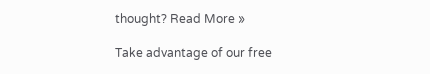thought? Read More »

Take advantage of our free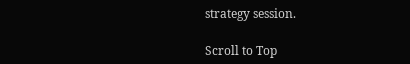strategy session.

Scroll to Top